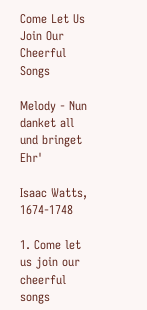Come Let Us Join Our Cheerful Songs

Melody - Nun danket all und bringet Ehr'

Isaac Watts, 1674-1748

1. Come let us join our cheerful songs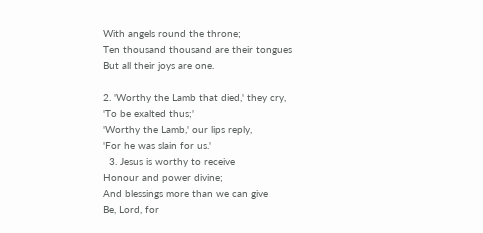With angels round the throne;
Ten thousand thousand are their tongues
But all their joys are one.

2. 'Worthy the Lamb that died,' they cry,
'To be exalted thus;'
'Worthy the Lamb,' our lips reply,
'For he was slain for us.'
  3. Jesus is worthy to receive
Honour and power divine;
And blessings more than we can give
Be, Lord, for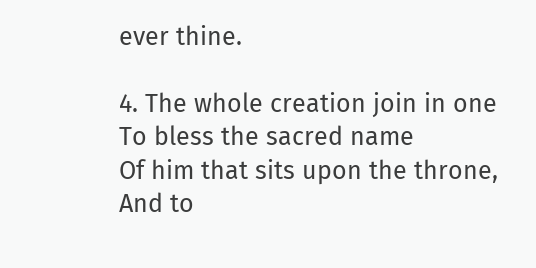ever thine.

4. The whole creation join in one
To bless the sacred name
Of him that sits upon the throne,
And to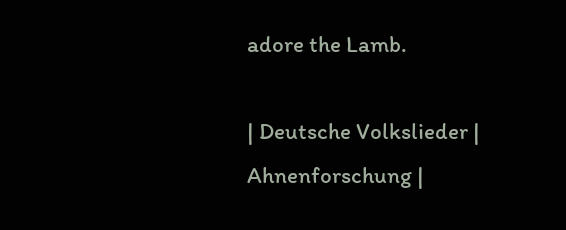adore the Lamb.

| Deutsche Volkslieder | Ahnenforschung |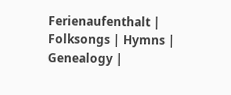Ferienaufenthalt | Folksongs | Hymns | Genealogy |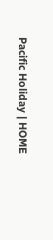Pacific Holiday | HOME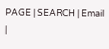PAGE | SEARCH | Email |